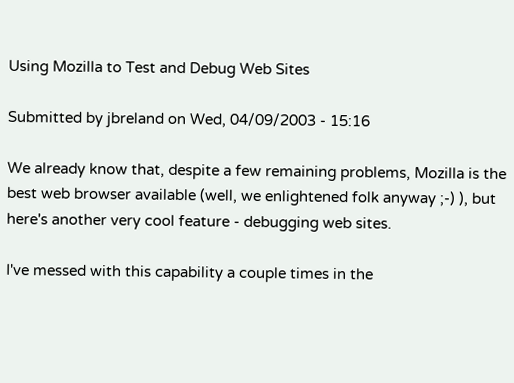Using Mozilla to Test and Debug Web Sites

Submitted by jbreland on Wed, 04/09/2003 - 15:16

We already know that, despite a few remaining problems, Mozilla is the best web browser available (well, we enlightened folk anyway ;-) ), but here's another very cool feature - debugging web sites.

I've messed with this capability a couple times in the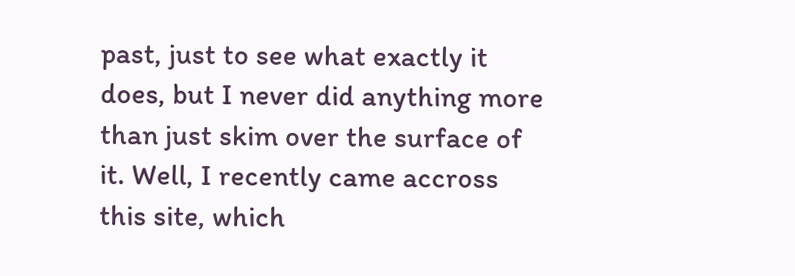past, just to see what exactly it does, but I never did anything more than just skim over the surface of it. Well, I recently came accross this site, which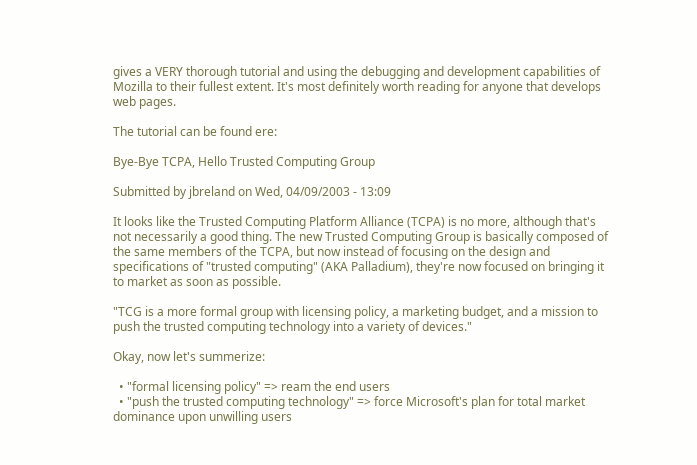gives a VERY thorough tutorial and using the debugging and development capabilities of Mozilla to their fullest extent. It's most definitely worth reading for anyone that develops web pages.

The tutorial can be found ere:

Bye-Bye TCPA, Hello Trusted Computing Group

Submitted by jbreland on Wed, 04/09/2003 - 13:09

It looks like the Trusted Computing Platform Alliance (TCPA) is no more, although that's not necessarily a good thing. The new Trusted Computing Group is basically composed of the same members of the TCPA, but now instead of focusing on the design and specifications of "trusted computing" (AKA Palladium), they're now focused on bringing it to market as soon as possible.

"TCG is a more formal group with licensing policy, a marketing budget, and a mission to push the trusted computing technology into a variety of devices."

Okay, now let's summerize:

  • "formal licensing policy" => ream the end users
  • "push the trusted computing technology" => force Microsoft's plan for total market dominance upon unwilling users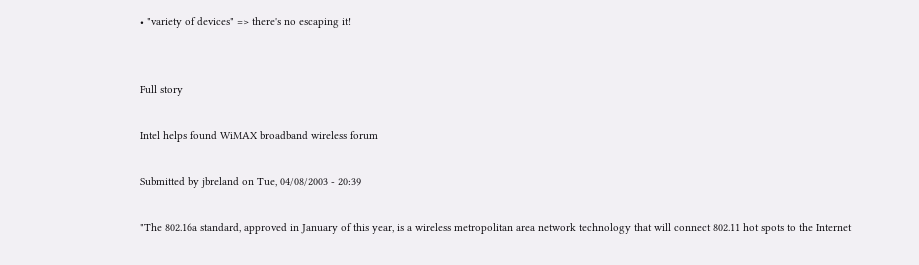• "variety of devices" => there's no escaping it!


Full story

Intel helps found WiMAX broadband wireless forum

Submitted by jbreland on Tue, 04/08/2003 - 20:39

"The 802.16a standard, approved in January of this year, is a wireless metropolitan area network technology that will connect 802.11 hot spots to the Internet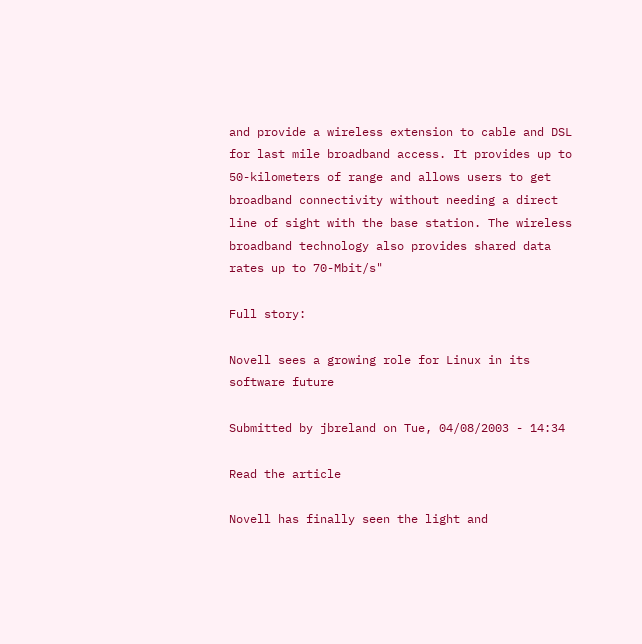and provide a wireless extension to cable and DSL for last mile broadband access. It provides up to 50-kilometers of range and allows users to get broadband connectivity without needing a direct line of sight with the base station. The wireless broadband technology also provides shared data rates up to 70-Mbit/s"

Full story:

Novell sees a growing role for Linux in its software future

Submitted by jbreland on Tue, 04/08/2003 - 14:34

Read the article

Novell has finally seen the light and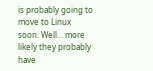is probably going to move to Linux soon. Well... more likely they probably have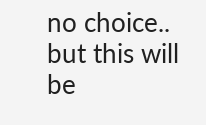no choice.. but this will be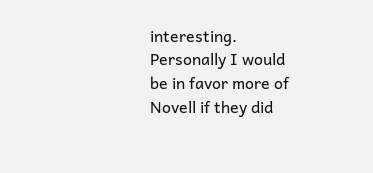interesting. Personally I would be in favor more of Novell if they did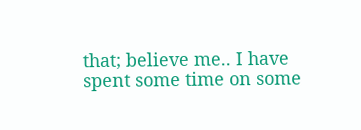that; believe me.. I have spent some time on some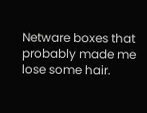Netware boxes that probably made me lose some hair.